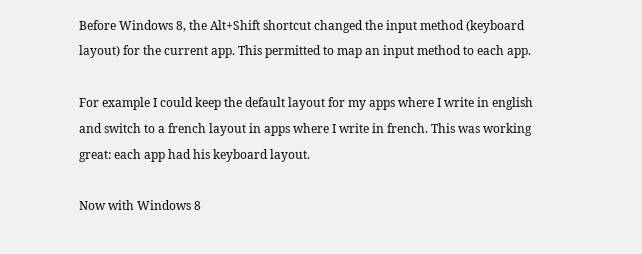Before Windows 8, the Alt+Shift shortcut changed the input method (keyboard layout) for the current app. This permitted to map an input method to each app.

For example I could keep the default layout for my apps where I write in english and switch to a french layout in apps where I write in french. This was working great: each app had his keyboard layout.

Now with Windows 8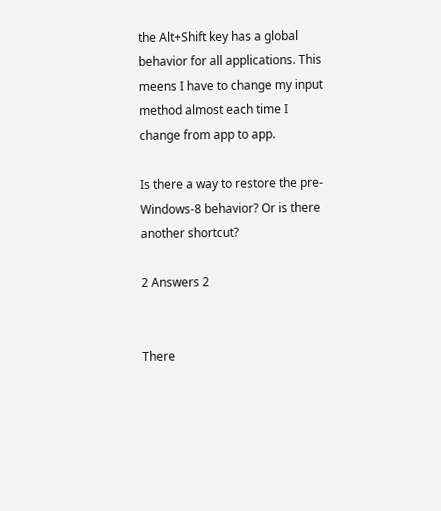the Alt+Shift key has a global behavior for all applications. This meens I have to change my input method almost each time I change from app to app.

Is there a way to restore the pre-Windows-8 behavior? Or is there another shortcut?

2 Answers 2


There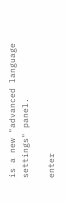is a new "advanced language settings" panel.

enter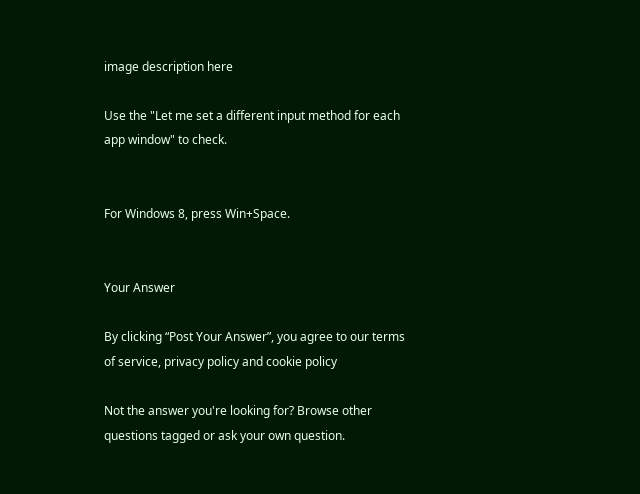image description here

Use the "Let me set a different input method for each app window" to check.


For Windows 8, press Win+Space.


Your Answer

By clicking “Post Your Answer”, you agree to our terms of service, privacy policy and cookie policy

Not the answer you're looking for? Browse other questions tagged or ask your own question.